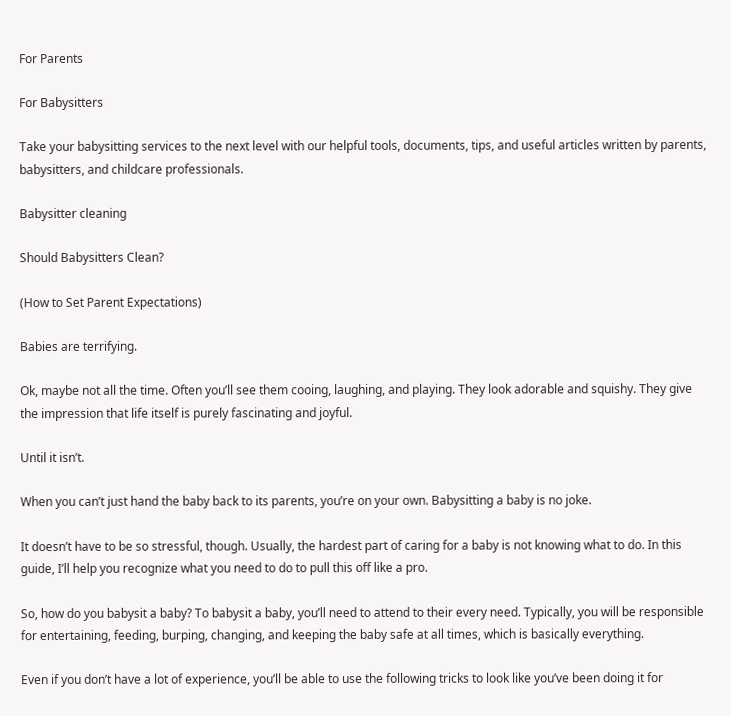For Parents

For Babysitters

Take your babysitting services to the next level with our helpful tools, documents, tips, and useful articles written by parents, babysitters, and childcare professionals.

Babysitter cleaning

Should Babysitters Clean?

(How to Set Parent Expectations)

Babies are terrifying.

Ok, maybe not all the time. Often you’ll see them cooing, laughing, and playing. They look adorable and squishy. They give the impression that life itself is purely fascinating and joyful.

Until it isn’t.

When you can’t just hand the baby back to its parents, you’re on your own. Babysitting a baby is no joke.

It doesn’t have to be so stressful, though. Usually, the hardest part of caring for a baby is not knowing what to do. In this guide, I’ll help you recognize what you need to do to pull this off like a pro.

So, how do you babysit a baby? To babysit a baby, you’ll need to attend to their every need. Typically, you will be responsible for entertaining, feeding, burping, changing, and keeping the baby safe at all times, which is basically everything.

Even if you don’t have a lot of experience, you’ll be able to use the following tricks to look like you’ve been doing it for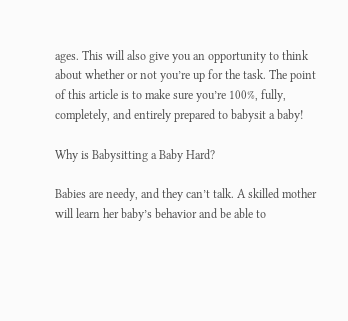ages. This will also give you an opportunity to think about whether or not you’re up for the task. The point of this article is to make sure you’re 100%, fully, completely, and entirely prepared to babysit a baby!

Why is Babysitting a Baby Hard?

Babies are needy, and they can’t talk. A skilled mother will learn her baby’s behavior and be able to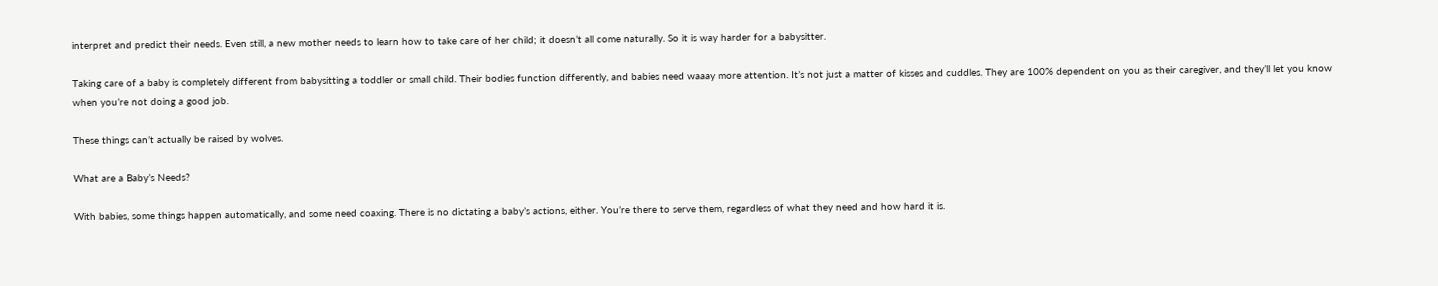interpret and predict their needs. Even still, a new mother needs to learn how to take care of her child; it doesn’t all come naturally. So it is way harder for a babysitter.

Taking care of a baby is completely different from babysitting a toddler or small child. Their bodies function differently, and babies need waaay more attention. It’s not just a matter of kisses and cuddles. They are 100% dependent on you as their caregiver, and they’ll let you know when you’re not doing a good job.

These things can’t actually be raised by wolves.

What are a Baby’s Needs?

With babies, some things happen automatically, and some need coaxing. There is no dictating a baby’s actions, either. You’re there to serve them, regardless of what they need and how hard it is.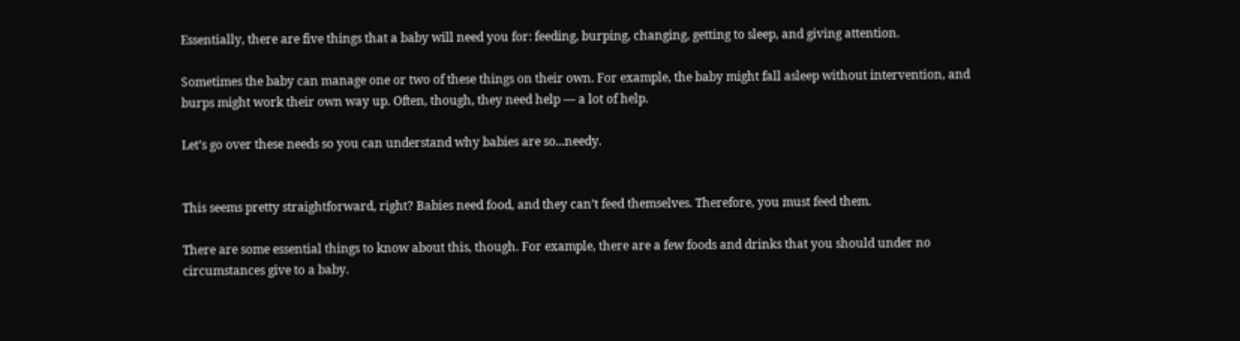Essentially, there are five things that a baby will need you for: feeding, burping, changing, getting to sleep, and giving attention.

Sometimes the baby can manage one or two of these things on their own. For example, the baby might fall asleep without intervention, and burps might work their own way up. Often, though, they need help — a lot of help.

Let’s go over these needs so you can understand why babies are so...needy.


This seems pretty straightforward, right? Babies need food, and they can’t feed themselves. Therefore, you must feed them.

There are some essential things to know about this, though. For example, there are a few foods and drinks that you should under no circumstances give to a baby.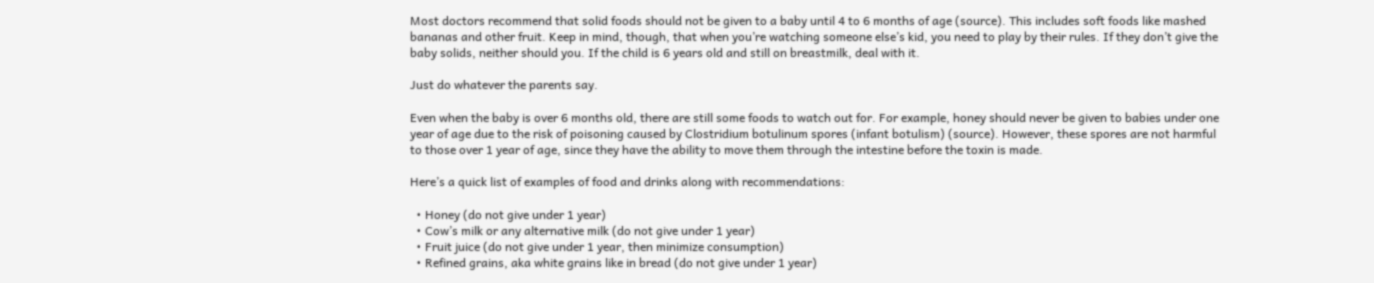Most doctors recommend that solid foods should not be given to a baby until 4 to 6 months of age (source). This includes soft foods like mashed bananas and other fruit. Keep in mind, though, that when you’re watching someone else’s kid, you need to play by their rules. If they don’t give the baby solids, neither should you. If the child is 6 years old and still on breastmilk, deal with it.

Just do whatever the parents say.

Even when the baby is over 6 months old, there are still some foods to watch out for. For example, honey should never be given to babies under one year of age due to the risk of poisoning caused by Clostridium botulinum spores (infant botulism) (source). However, these spores are not harmful to those over 1 year of age, since they have the ability to move them through the intestine before the toxin is made.

Here’s a quick list of examples of food and drinks along with recommendations:

  • Honey (do not give under 1 year)
  • Cow’s milk or any alternative milk (do not give under 1 year)
  • Fruit juice (do not give under 1 year, then minimize consumption)
  • Refined grains, aka white grains like in bread (do not give under 1 year)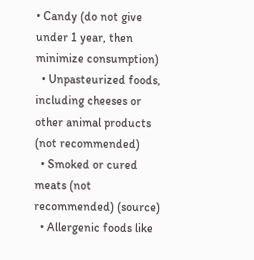• Candy (do not give under 1 year, then minimize consumption)
  • Unpasteurized foods, including cheeses or other animal products (not recommended)
  • Smoked or cured meats (not recommended) (source)
  • Allergenic foods like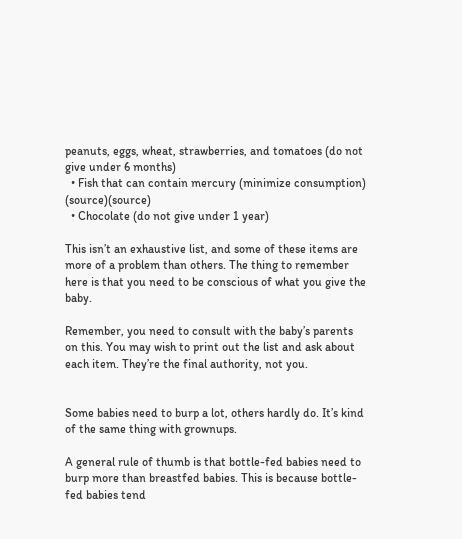peanuts, eggs, wheat, strawberries, and tomatoes (do not give under 6 months)
  • Fish that can contain mercury (minimize consumption) (source)(source)
  • Chocolate (do not give under 1 year)

This isn’t an exhaustive list, and some of these items are more of a problem than others. The thing to remember here is that you need to be conscious of what you give the baby.

Remember, you need to consult with the baby’s parents on this. You may wish to print out the list and ask about each item. They’re the final authority, not you.


Some babies need to burp a lot, others hardly do. It’s kind of the same thing with grownups.

A general rule of thumb is that bottle-fed babies need to burp more than breastfed babies. This is because bottle-fed babies tend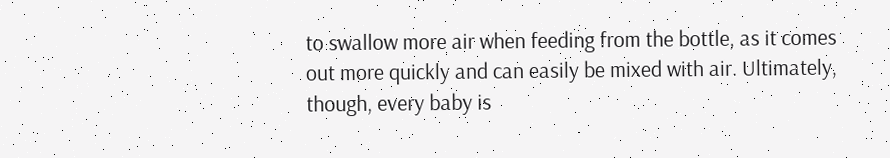to swallow more air when feeding from the bottle, as it comes out more quickly and can easily be mixed with air. Ultimately, though, every baby is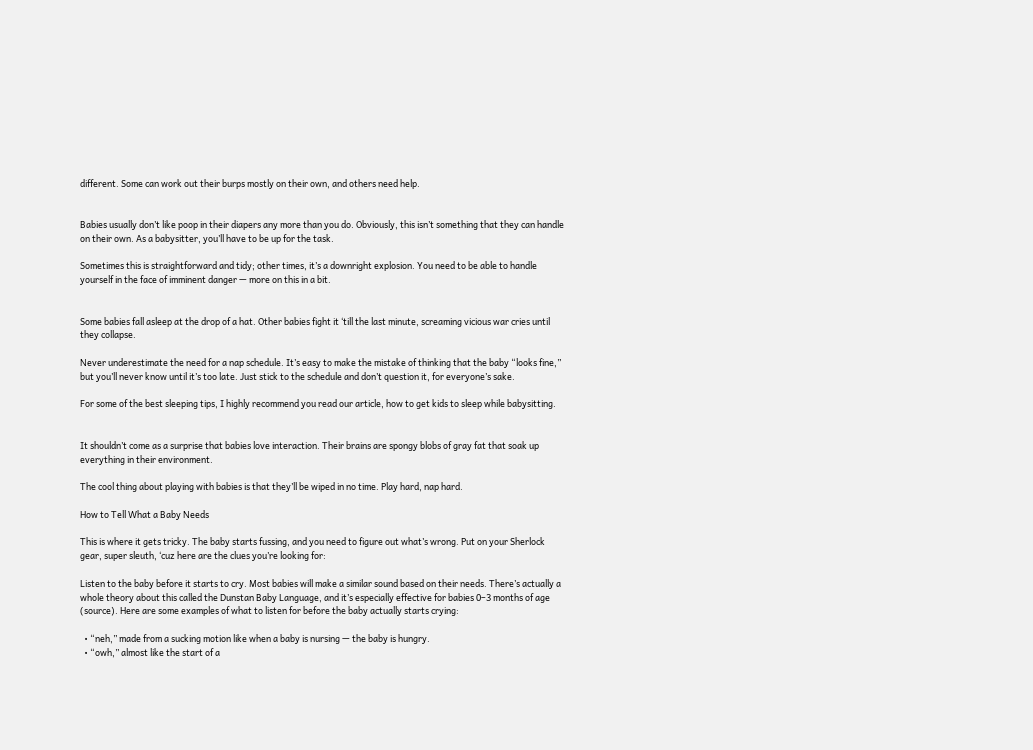different. Some can work out their burps mostly on their own, and others need help.


Babies usually don’t like poop in their diapers any more than you do. Obviously, this isn’t something that they can handle on their own. As a babysitter, you’ll have to be up for the task.

Sometimes this is straightforward and tidy; other times, it’s a downright explosion. You need to be able to handle yourself in the face of imminent danger — more on this in a bit.


Some babies fall asleep at the drop of a hat. Other babies fight it ‘till the last minute, screaming vicious war cries until they collapse.

Never underestimate the need for a nap schedule. It’s easy to make the mistake of thinking that the baby “looks fine,” but you’ll never know until it’s too late. Just stick to the schedule and don’t question it, for everyone’s sake.

For some of the best sleeping tips, I highly recommend you read our article, how to get kids to sleep while babysitting.


It shouldn’t come as a surprise that babies love interaction. Their brains are spongy blobs of gray fat that soak up everything in their environment.

The cool thing about playing with babies is that they’ll be wiped in no time. Play hard, nap hard.

How to Tell What a Baby Needs

This is where it gets tricky. The baby starts fussing, and you need to figure out what’s wrong. Put on your Sherlock gear, super sleuth, ‘cuz here are the clues you’re looking for:

Listen to the baby before it starts to cry. Most babies will make a similar sound based on their needs. There’s actually a whole theory about this called the Dunstan Baby Language, and it’s especially effective for babies 0–3 months of age (source). Here are some examples of what to listen for before the baby actually starts crying:

  • “neh,” made from a sucking motion like when a baby is nursing — the baby is hungry.
  • “owh,” almost like the start of a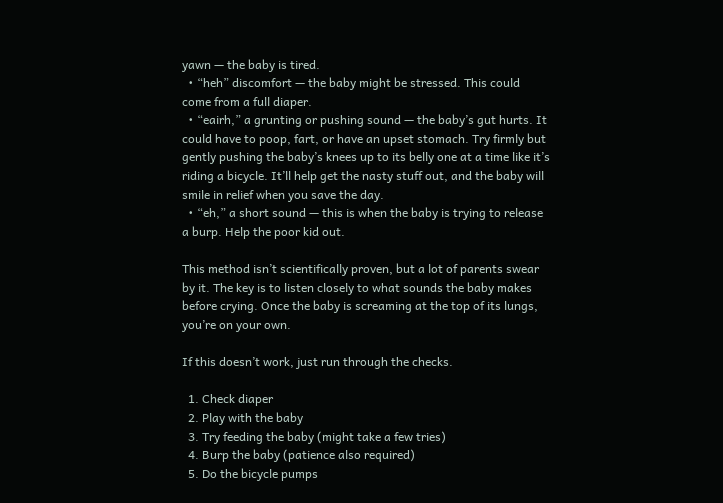yawn — the baby is tired.
  • “heh” discomfort — the baby might be stressed. This could come from a full diaper.
  • “eairh,” a grunting or pushing sound — the baby’s gut hurts. It could have to poop, fart, or have an upset stomach. Try firmly but gently pushing the baby’s knees up to its belly one at a time like it’s riding a bicycle. It’ll help get the nasty stuff out, and the baby will smile in relief when you save the day.
  • “eh,” a short sound — this is when the baby is trying to release a burp. Help the poor kid out.

This method isn’t scientifically proven, but a lot of parents swear by it. The key is to listen closely to what sounds the baby makes before crying. Once the baby is screaming at the top of its lungs, you’re on your own.

If this doesn’t work, just run through the checks.

  1. Check diaper
  2. Play with the baby
  3. Try feeding the baby (might take a few tries)
  4. Burp the baby (patience also required)
  5. Do the bicycle pumps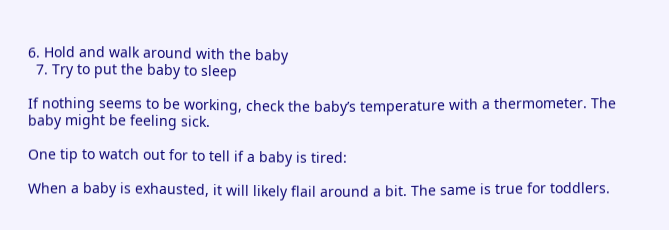6. Hold and walk around with the baby
  7. Try to put the baby to sleep

If nothing seems to be working, check the baby’s temperature with a thermometer. The baby might be feeling sick.

One tip to watch out for to tell if a baby is tired:

When a baby is exhausted, it will likely flail around a bit. The same is true for toddlers.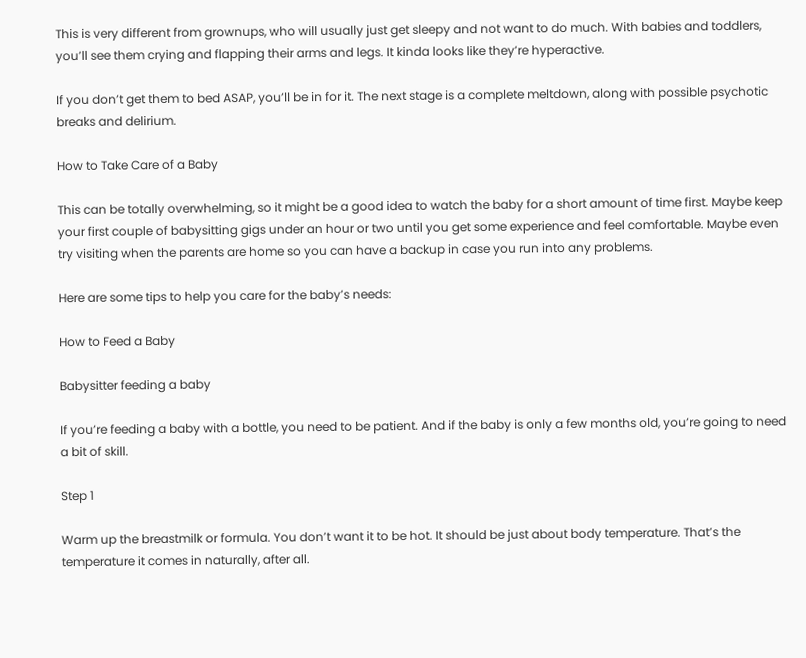This is very different from grownups, who will usually just get sleepy and not want to do much. With babies and toddlers, you’ll see them crying and flapping their arms and legs. It kinda looks like they’re hyperactive.

If you don’t get them to bed ASAP, you’ll be in for it. The next stage is a complete meltdown, along with possible psychotic breaks and delirium.

How to Take Care of a Baby

This can be totally overwhelming, so it might be a good idea to watch the baby for a short amount of time first. Maybe keep your first couple of babysitting gigs under an hour or two until you get some experience and feel comfortable. Maybe even try visiting when the parents are home so you can have a backup in case you run into any problems.

Here are some tips to help you care for the baby’s needs:

How to Feed a Baby

Babysitter feeding a baby

If you’re feeding a baby with a bottle, you need to be patient. And if the baby is only a few months old, you’re going to need a bit of skill.

Step 1

Warm up the breastmilk or formula. You don’t want it to be hot. It should be just about body temperature. That’s the temperature it comes in naturally, after all.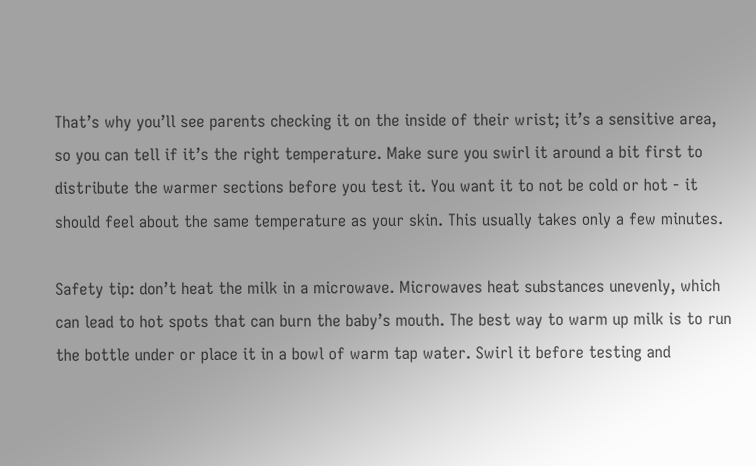That’s why you’ll see parents checking it on the inside of their wrist; it’s a sensitive area, so you can tell if it’s the right temperature. Make sure you swirl it around a bit first to distribute the warmer sections before you test it. You want it to not be cold or hot - it should feel about the same temperature as your skin. This usually takes only a few minutes.

Safety tip: don’t heat the milk in a microwave. Microwaves heat substances unevenly, which can lead to hot spots that can burn the baby’s mouth. The best way to warm up milk is to run the bottle under or place it in a bowl of warm tap water. Swirl it before testing and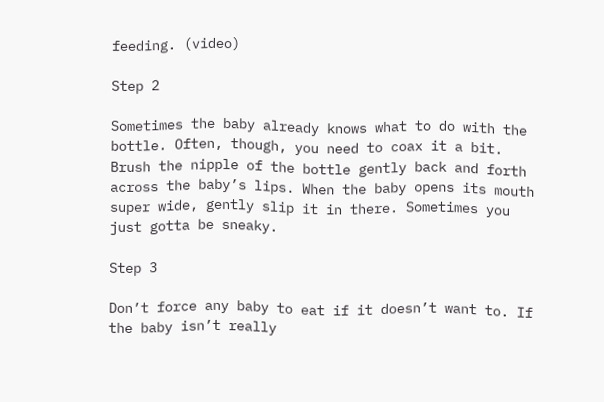feeding. (video)

Step 2

Sometimes the baby already knows what to do with the bottle. Often, though, you need to coax it a bit. Brush the nipple of the bottle gently back and forth across the baby’s lips. When the baby opens its mouth super wide, gently slip it in there. Sometimes you just gotta be sneaky.

Step 3

Don’t force any baby to eat if it doesn’t want to. If the baby isn’t really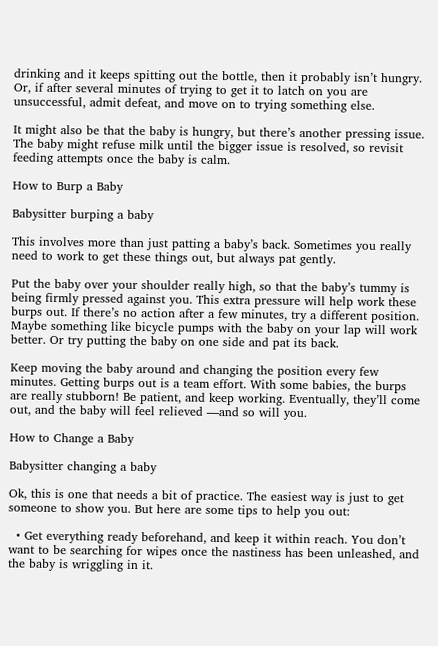drinking and it keeps spitting out the bottle, then it probably isn’t hungry. Or, if after several minutes of trying to get it to latch on you are unsuccessful, admit defeat, and move on to trying something else.

It might also be that the baby is hungry, but there’s another pressing issue. The baby might refuse milk until the bigger issue is resolved, so revisit feeding attempts once the baby is calm.

How to Burp a Baby

Babysitter burping a baby

This involves more than just patting a baby’s back. Sometimes you really need to work to get these things out, but always pat gently.

Put the baby over your shoulder really high, so that the baby’s tummy is being firmly pressed against you. This extra pressure will help work these burps out. If there’s no action after a few minutes, try a different position. Maybe something like bicycle pumps with the baby on your lap will work better. Or try putting the baby on one side and pat its back.

Keep moving the baby around and changing the position every few minutes. Getting burps out is a team effort. With some babies, the burps are really stubborn! Be patient, and keep working. Eventually, they’ll come out, and the baby will feel relieved —and so will you.

How to Change a Baby

Babysitter changing a baby

Ok, this is one that needs a bit of practice. The easiest way is just to get someone to show you. But here are some tips to help you out:

  • Get everything ready beforehand, and keep it within reach. You don’t want to be searching for wipes once the nastiness has been unleashed, and the baby is wriggling in it.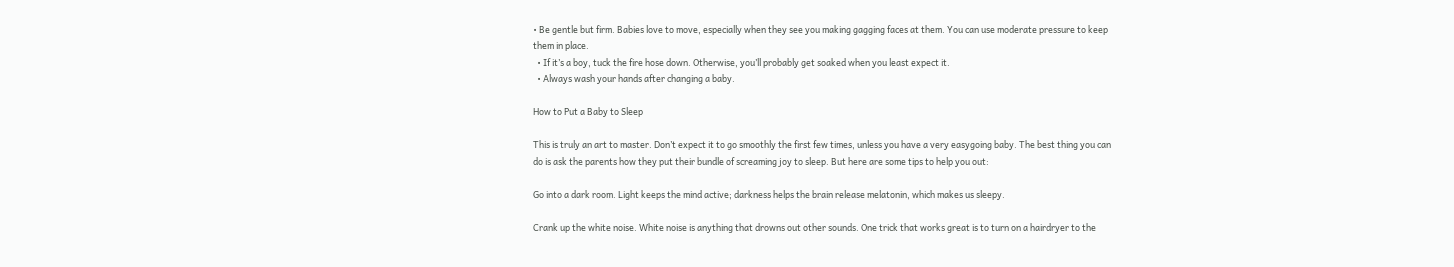• Be gentle but firm. Babies love to move, especially when they see you making gagging faces at them. You can use moderate pressure to keep them in place.
  • If it’s a boy, tuck the fire hose down. Otherwise, you’ll probably get soaked when you least expect it.
  • Always wash your hands after changing a baby.

How to Put a Baby to Sleep

This is truly an art to master. Don’t expect it to go smoothly the first few times, unless you have a very easygoing baby. The best thing you can do is ask the parents how they put their bundle of screaming joy to sleep. But here are some tips to help you out:

Go into a dark room. Light keeps the mind active; darkness helps the brain release melatonin, which makes us sleepy.

Crank up the white noise. White noise is anything that drowns out other sounds. One trick that works great is to turn on a hairdryer to the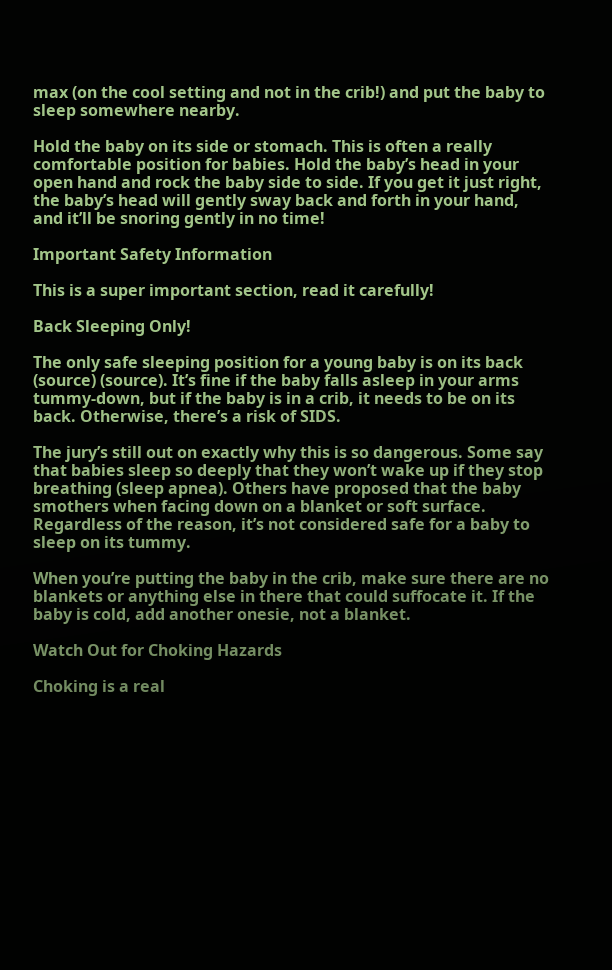max (on the cool setting and not in the crib!) and put the baby to sleep somewhere nearby.

Hold the baby on its side or stomach. This is often a really comfortable position for babies. Hold the baby’s head in your open hand and rock the baby side to side. If you get it just right, the baby’s head will gently sway back and forth in your hand, and it’ll be snoring gently in no time!

Important Safety Information

This is a super important section, read it carefully!

Back Sleeping Only!

The only safe sleeping position for a young baby is on its back (source) (source). It’s fine if the baby falls asleep in your arms tummy-down, but if the baby is in a crib, it needs to be on its back. Otherwise, there’s a risk of SIDS.

The jury’s still out on exactly why this is so dangerous. Some say that babies sleep so deeply that they won’t wake up if they stop breathing (sleep apnea). Others have proposed that the baby smothers when facing down on a blanket or soft surface. Regardless of the reason, it’s not considered safe for a baby to sleep on its tummy.

When you’re putting the baby in the crib, make sure there are no blankets or anything else in there that could suffocate it. If the baby is cold, add another onesie, not a blanket.

Watch Out for Choking Hazards

Choking is a real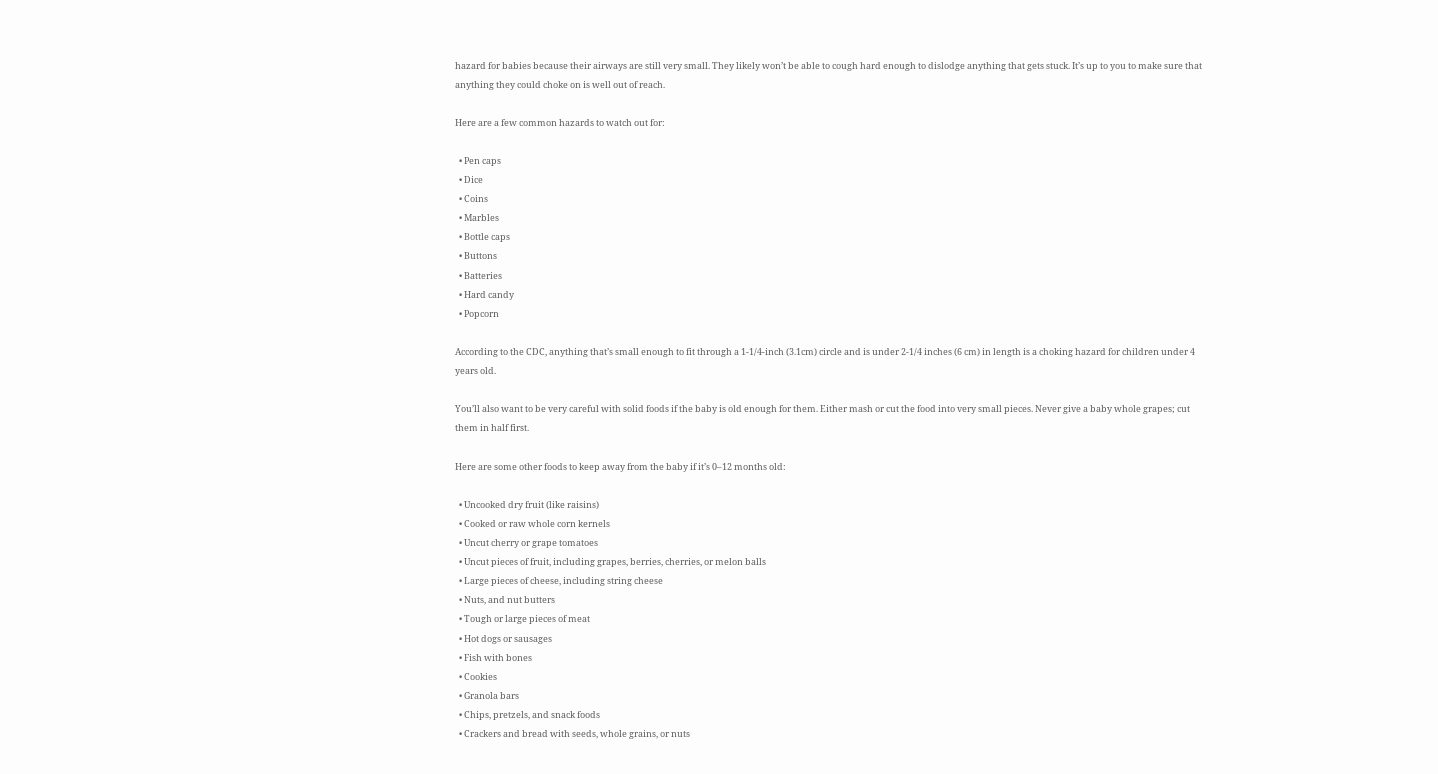hazard for babies because their airways are still very small. They likely won’t be able to cough hard enough to dislodge anything that gets stuck. It’s up to you to make sure that anything they could choke on is well out of reach.

Here are a few common hazards to watch out for:

  • Pen caps
  • Dice
  • Coins
  • Marbles
  • Bottle caps
  • Buttons
  • Batteries
  • Hard candy
  • Popcorn

According to the CDC, anything that’s small enough to fit through a 1-1/4-inch (3.1cm) circle and is under 2-1/4 inches (6 cm) in length is a choking hazard for children under 4 years old.

You’ll also want to be very careful with solid foods if the baby is old enough for them. Either mash or cut the food into very small pieces. Never give a baby whole grapes; cut them in half first.

Here are some other foods to keep away from the baby if it’s 0–12 months old:

  • Uncooked dry fruit (like raisins)
  • Cooked or raw whole corn kernels
  • Uncut cherry or grape tomatoes
  • Uncut pieces of fruit, including grapes, berries, cherries, or melon balls
  • Large pieces of cheese, including string cheese
  • Nuts, and nut butters
  • Tough or large pieces of meat
  • Hot dogs or sausages
  • Fish with bones
  • Cookies
  • Granola bars
  • Chips, pretzels, and snack foods
  • Crackers and bread with seeds, whole grains, or nuts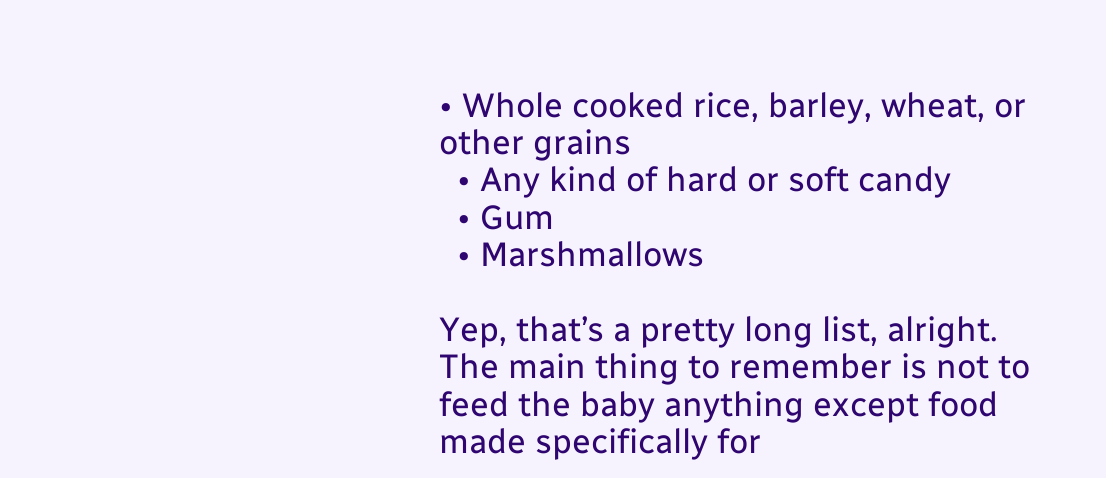• Whole cooked rice, barley, wheat, or other grains
  • Any kind of hard or soft candy
  • Gum
  • Marshmallows

Yep, that’s a pretty long list, alright. The main thing to remember is not to feed the baby anything except food made specifically for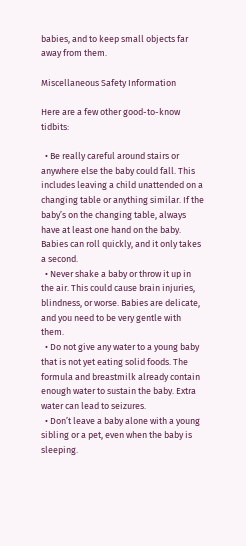babies, and to keep small objects far away from them.

Miscellaneous Safety Information

Here are a few other good-to-know tidbits:

  • Be really careful around stairs or anywhere else the baby could fall. This includes leaving a child unattended on a changing table or anything similar. If the baby’s on the changing table, always have at least one hand on the baby. Babies can roll quickly, and it only takes a second.
  • Never shake a baby or throw it up in the air. This could cause brain injuries, blindness, or worse. Babies are delicate, and you need to be very gentle with them.
  • Do not give any water to a young baby that is not yet eating solid foods. The formula and breastmilk already contain enough water to sustain the baby. Extra water can lead to seizures.
  • Don’t leave a baby alone with a young sibling or a pet, even when the baby is sleeping.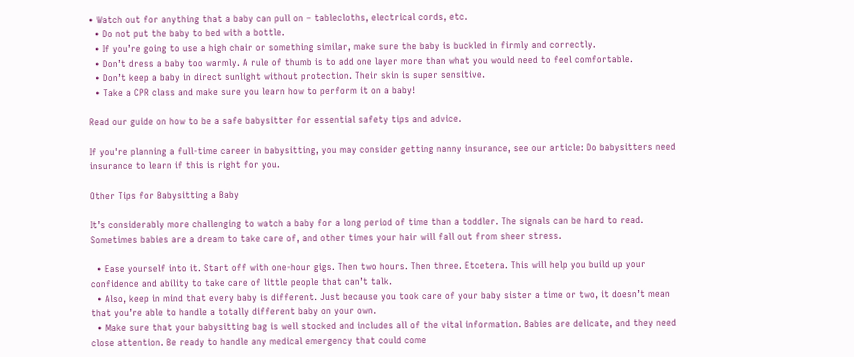• Watch out for anything that a baby can pull on – tablecloths, electrical cords, etc.
  • Do not put the baby to bed with a bottle.
  • If you’re going to use a high chair or something similar, make sure the baby is buckled in firmly and correctly.
  • Don’t dress a baby too warmly. A rule of thumb is to add one layer more than what you would need to feel comfortable.
  • Don’t keep a baby in direct sunlight without protection. Their skin is super sensitive.
  • Take a CPR class and make sure you learn how to perform it on a baby!

Read our guide on how to be a safe babysitter for essential safety tips and advice.

If you're planning a full-time career in babysitting, you may consider getting nanny insurance, see our article: Do babysitters need insurance to learn if this is right for you.

Other Tips for Babysitting a Baby

It’s considerably more challenging to watch a baby for a long period of time than a toddler. The signals can be hard to read. Sometimes babies are a dream to take care of, and other times your hair will fall out from sheer stress.

  • Ease yourself into it. Start off with one-hour gigs. Then two hours. Then three. Etcetera. This will help you build up your confidence and ability to take care of little people that can’t talk.
  • Also, keep in mind that every baby is different. Just because you took care of your baby sister a time or two, it doesn’t mean that you’re able to handle a totally different baby on your own.
  • Make sure that your babysitting bag is well stocked and includes all of the vital information. Babies are delicate, and they need close attention. Be ready to handle any medical emergency that could come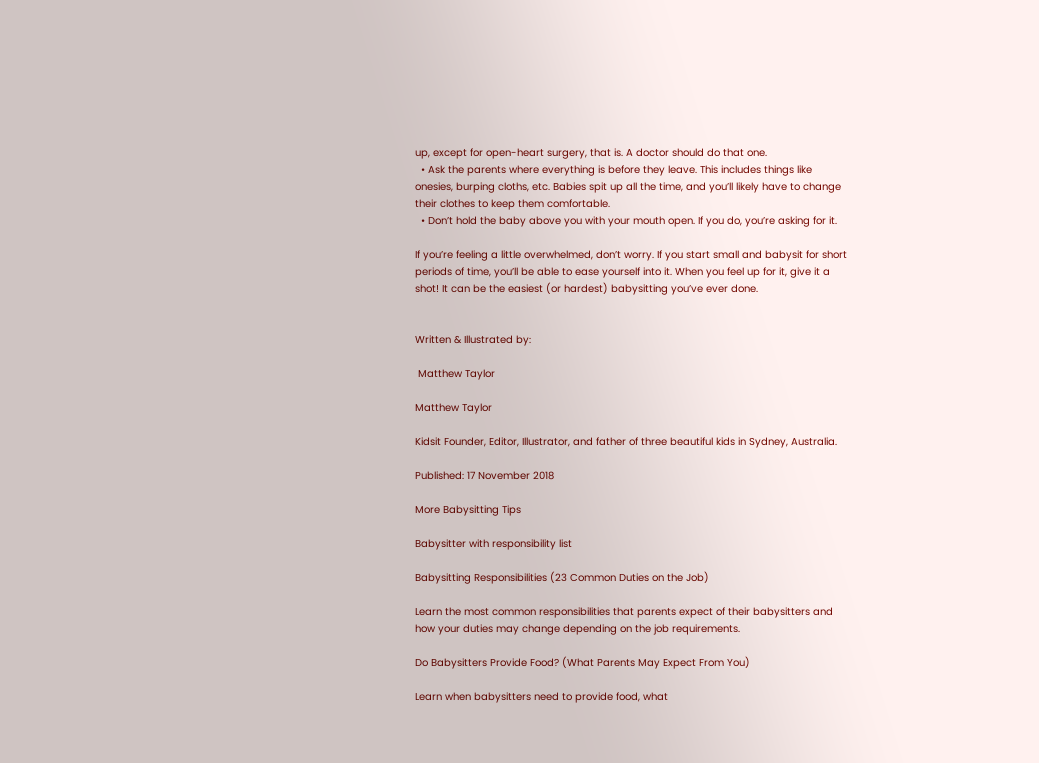up, except for open-heart surgery, that is. A doctor should do that one.
  • Ask the parents where everything is before they leave. This includes things like onesies, burping cloths, etc. Babies spit up all the time, and you’ll likely have to change their clothes to keep them comfortable.
  • Don’t hold the baby above you with your mouth open. If you do, you’re asking for it.

If you’re feeling a little overwhelmed, don’t worry. If you start small and babysit for short periods of time, you’ll be able to ease yourself into it. When you feel up for it, give it a shot! It can be the easiest (or hardest) babysitting you’ve ever done.


Written & Illustrated by:

 Matthew Taylor

Matthew Taylor

Kidsit Founder, Editor, Illustrator, and father of three beautiful kids in Sydney, Australia.

Published: 17 November 2018

More Babysitting Tips

Babysitter with responsibility list

Babysitting Responsibilities (23 Common Duties on the Job)

Learn the most common responsibilities that parents expect of their babysitters and how your duties may change depending on the job requirements.

Do Babysitters Provide Food? (What Parents May Expect From You)

Learn when babysitters need to provide food, what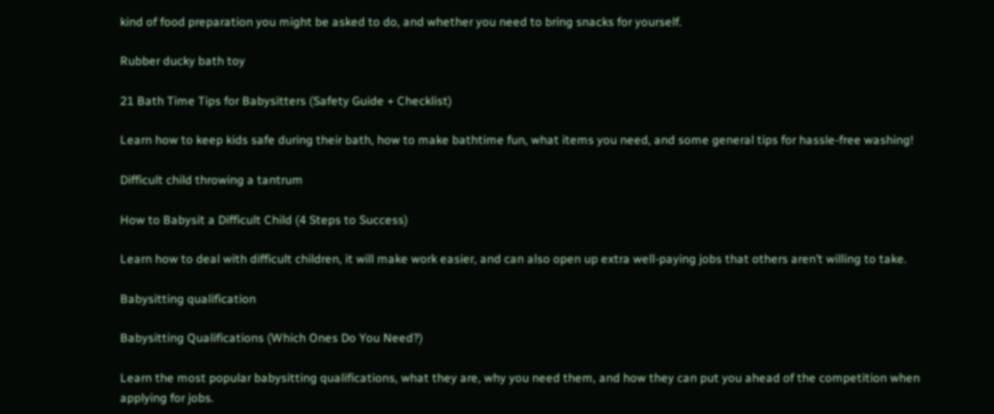kind of food preparation you might be asked to do, and whether you need to bring snacks for yourself.

Rubber ducky bath toy

21 Bath Time Tips for Babysitters (Safety Guide + Checklist)

Learn how to keep kids safe during their bath, how to make bathtime fun, what items you need, and some general tips for hassle-free washing!

Difficult child throwing a tantrum

How to Babysit a Difficult Child (4 Steps to Success)

Learn how to deal with difficult children, it will make work easier, and can also open up extra well-paying jobs that others aren’t willing to take.

Babysitting qualification

Babysitting Qualifications (Which Ones Do You Need?)

Learn the most popular babysitting qualifications, what they are, why you need them, and how they can put you ahead of the competition when applying for jobs.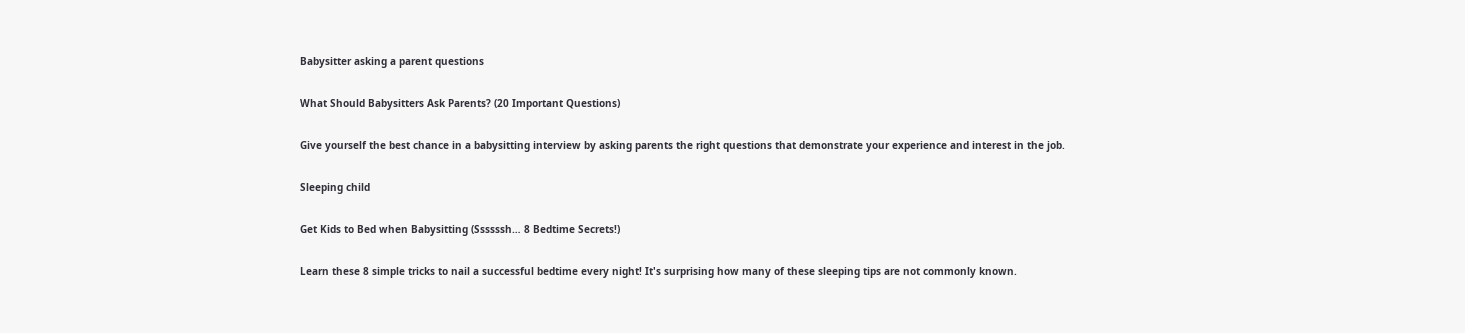Babysitter asking a parent questions

What Should Babysitters Ask Parents? (20 Important Questions)

Give yourself the best chance in a babysitting interview by asking parents the right questions that demonstrate your experience and interest in the job.

Sleeping child

Get Kids to Bed when Babysitting (Ssssssh… 8 Bedtime Secrets!)

Learn these 8 simple tricks to nail a successful bedtime every night! It's surprising how many of these sleeping tips are not commonly known.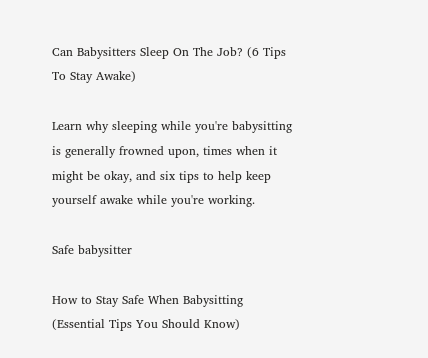Can Babysitters Sleep On The Job? (6 Tips To Stay Awake)

Learn why sleeping while you're babysitting is generally frowned upon, times when it might be okay, and six tips to help keep yourself awake while you're working.

Safe babysitter

How to Stay Safe When Babysitting (Essential Tips You Should Know)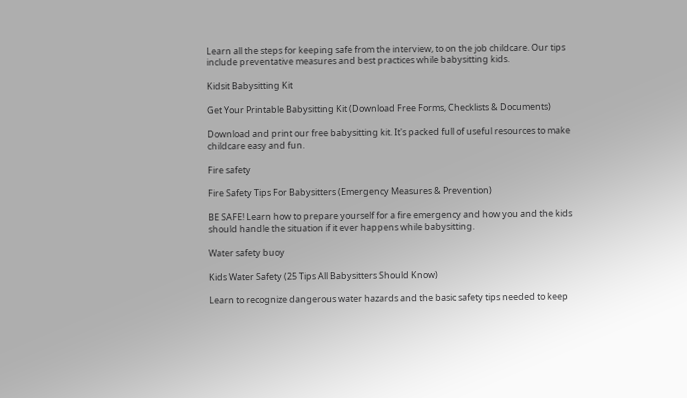Learn all the steps for keeping safe from the interview, to on the job childcare. Our tips include preventative measures and best practices while babysitting kids.

Kidsit Babysitting Kit

Get Your Printable Babysitting Kit (Download Free Forms, Checklists & Documents)

Download and print our free babysitting kit. It's packed full of useful resources to make childcare easy and fun.

Fire safety

Fire Safety Tips For Babysitters (Emergency Measures & Prevention)

BE SAFE! Learn how to prepare yourself for a fire emergency and how you and the kids should handle the situation if it ever happens while babysitting.

Water safety buoy

Kids Water Safety (25 Tips All Babysitters Should Know)

Learn to recognize dangerous water hazards and the basic safety tips needed to keep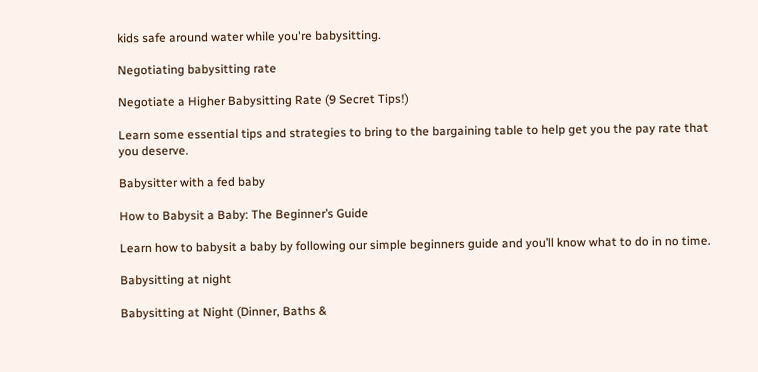kids safe around water while you're babysitting.

Negotiating babysitting rate

Negotiate a Higher Babysitting Rate (9 Secret Tips!)

Learn some essential tips and strategies to bring to the bargaining table to help get you the pay rate that you deserve.

Babysitter with a fed baby

How to Babysit a Baby: The Beginner’s Guide

Learn how to babysit a baby by following our simple beginners guide and you’ll know what to do in no time.

Babysitting at night

Babysitting at Night (Dinner, Baths &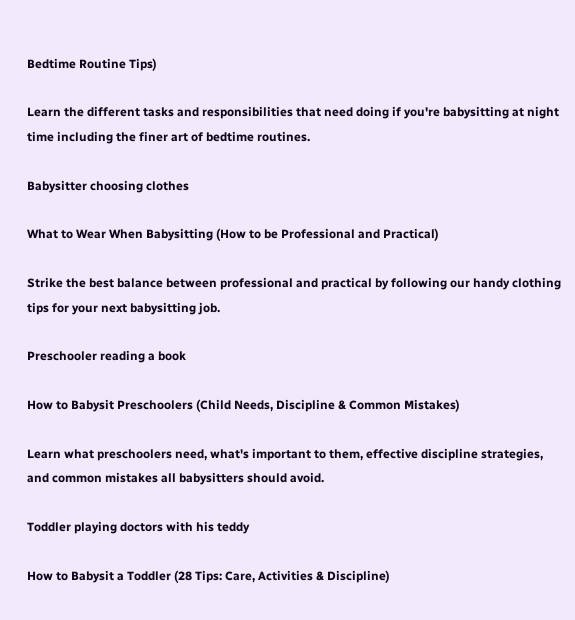Bedtime Routine Tips)

Learn the different tasks and responsibilities that need doing if you're babysitting at night time including the finer art of bedtime routines.

Babysitter choosing clothes

What to Wear When Babysitting (How to be Professional and Practical)

Strike the best balance between professional and practical by following our handy clothing tips for your next babysitting job.

Preschooler reading a book

How to Babysit Preschoolers (Child Needs, Discipline & Common Mistakes)

Learn what preschoolers need, what's important to them, effective discipline strategies, and common mistakes all babysitters should avoid.

Toddler playing doctors with his teddy

How to Babysit a Toddler (28 Tips: Care, Activities & Discipline)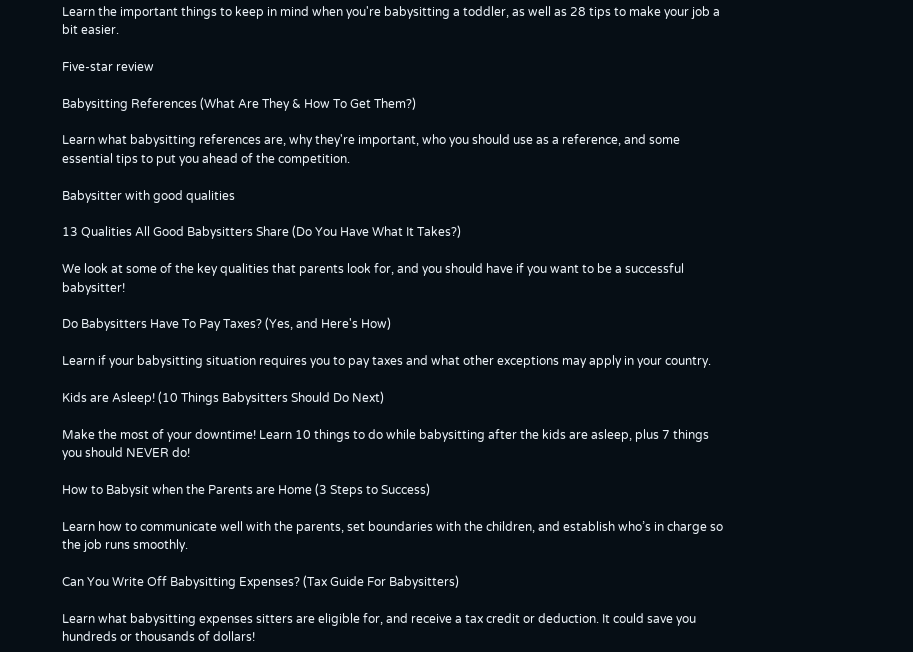Learn the important things to keep in mind when you're babysitting a toddler, as well as 28 tips to make your job a bit easier.

Five-star review

Babysitting References (What Are They & How To Get Them?)

Learn what babysitting references are, why they're important, who you should use as a reference, and some essential tips to put you ahead of the competition.

Babysitter with good qualities

13 Qualities All Good Babysitters Share (Do You Have What It Takes?)

We look at some of the key qualities that parents look for, and you should have if you want to be a successful babysitter!

Do Babysitters Have To Pay Taxes? (Yes, and Here's How)

Learn if your babysitting situation requires you to pay taxes and what other exceptions may apply in your country.

Kids are Asleep! (10 Things Babysitters Should Do Next)

Make the most of your downtime! Learn 10 things to do while babysitting after the kids are asleep, plus 7 things you should NEVER do!

How to Babysit when the Parents are Home (3 Steps to Success)

Learn how to communicate well with the parents, set boundaries with the children, and establish who’s in charge so the job runs smoothly.

Can You Write Off Babysitting Expenses? (Tax Guide For Babysitters)

Learn what babysitting expenses sitters are eligible for, and receive a tax credit or deduction. It could save you hundreds or thousands of dollars!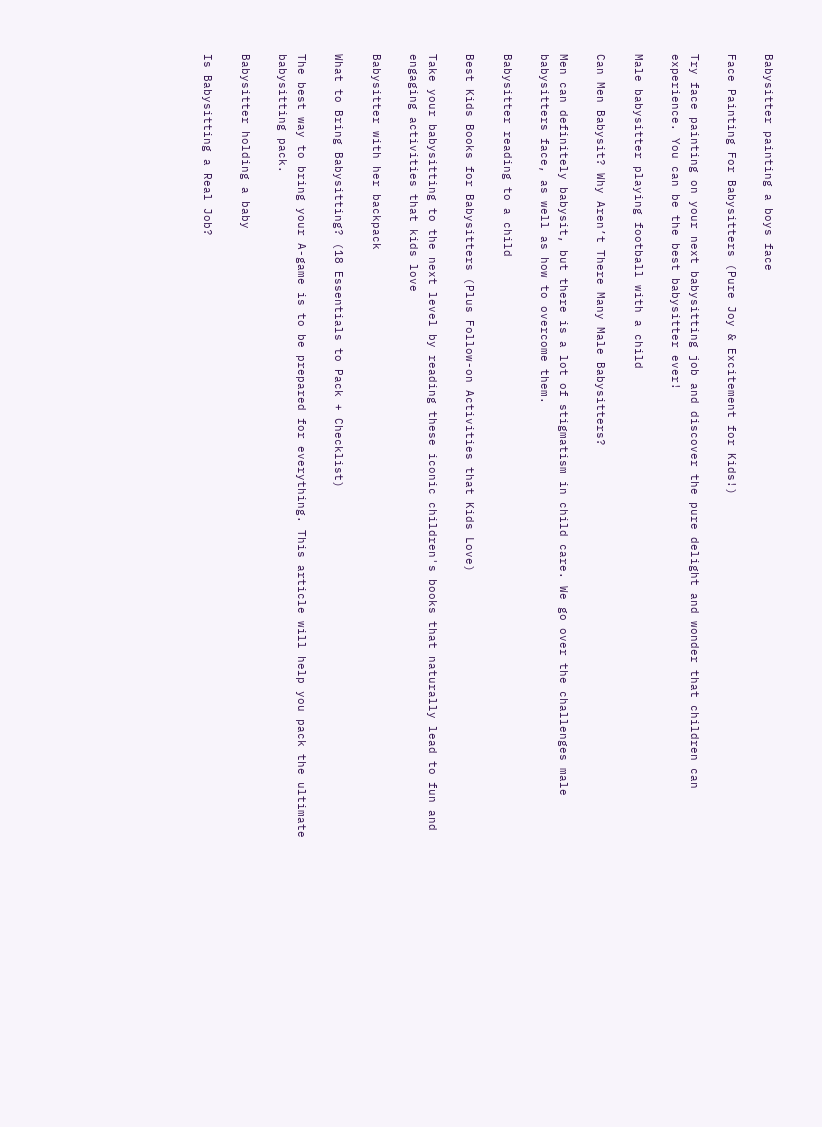Babysitter painting a boys face

Face Painting For Babysitters (Pure Joy & Excitement for Kids!)

Try face painting on your next babysitting job and discover the pure delight and wonder that children can experience. You can be the best babysitter ever!

Male babysitter playing football with a child

Can Men Babysit? Why Aren’t There Many Male Babysitters?

Men can definitely babysit, but there is a lot of stigmatism in child care. We go over the challenges male babysitters face, as well as how to overcome them.

Babysitter reading to a child

Best Kids Books for Babysitters (Plus Follow-on Activities that Kids Love)

Take your babysitting to the next level by reading these iconic children's books that naturally lead to fun and engaging activities that kids love

Babysitter with her backpack

What to Bring Babysitting? (18 Essentials to Pack + Checklist)

The best way to bring your A-game is to be prepared for everything. This article will help you pack the ultimate babysitting pack.

Babysitter holding a baby

Is Babysitting a Real Job?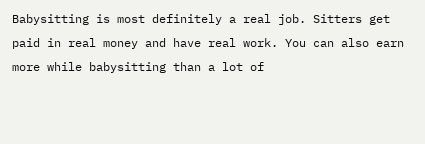Babysitting is most definitely a real job. Sitters get paid in real money and have real work. You can also earn more while babysitting than a lot of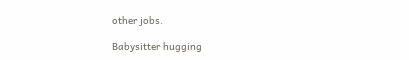other jobs.

Babysitter hugging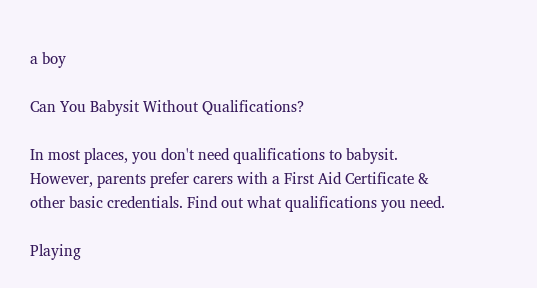a boy

Can You Babysit Without Qualifications?

In most places, you don't need qualifications to babysit. However, parents prefer carers with a First Aid Certificate & other basic credentials. Find out what qualifications you need.

Playing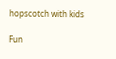hopscotch with kids

Fun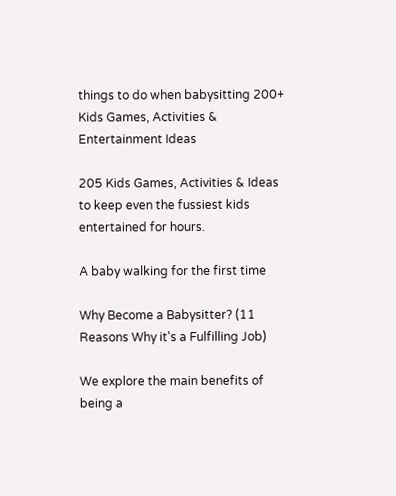things to do when babysitting 200+ Kids Games, Activities & Entertainment Ideas

205 Kids Games, Activities & Ideas to keep even the fussiest kids entertained for hours.

A baby walking for the first time

Why Become a Babysitter? (11 Reasons Why it's a Fulfilling Job)

We explore the main benefits of being a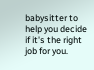babysitter to help you decide if it's the right job for you.